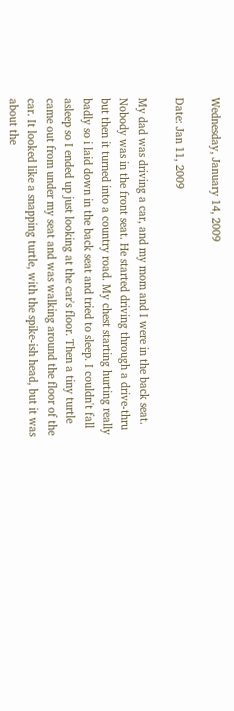Wednesday, January 14, 2009

Date: Jan 11, 2009

My dad was driving a car, and my mom and I were in the back seat. Nobody was in the front seat. He started driving through a drive-thru but then it turned into a country road. My chest starting hurting really badly so i laid down in the back seat and tried to sleep. I couldn't fall asleep so I ended up just looking at the car's floor. Then a tiny turtle came out from under my seat and was walking around the floor of the car. It looked like a snapping turtle, with the spike-ish head, but it was about the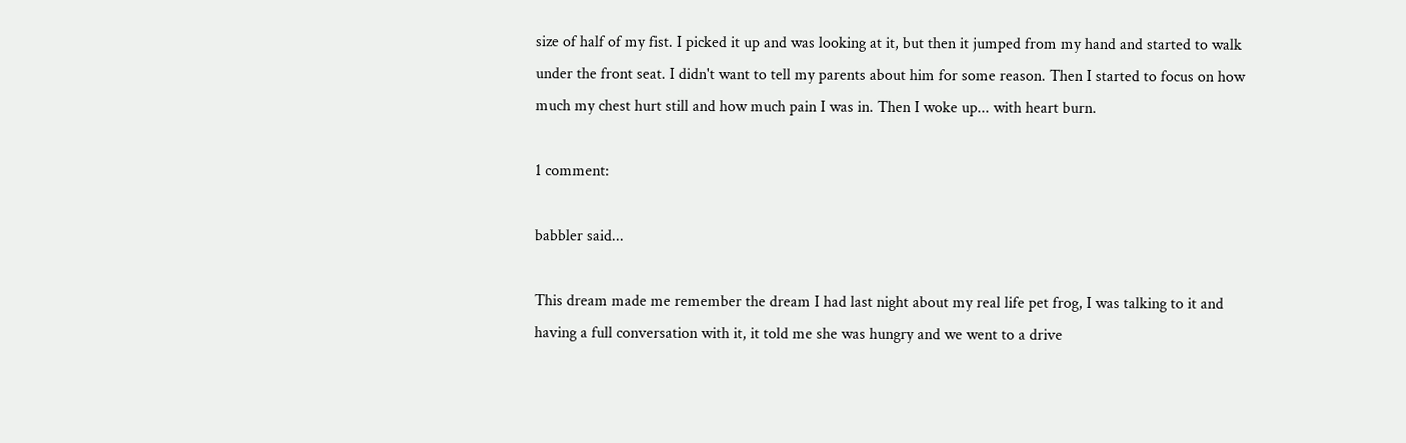size of half of my fist. I picked it up and was looking at it, but then it jumped from my hand and started to walk under the front seat. I didn't want to tell my parents about him for some reason. Then I started to focus on how much my chest hurt still and how much pain I was in. Then I woke up... with heart burn.

1 comment:

babbler said...

This dream made me remember the dream I had last night about my real life pet frog, I was talking to it and having a full conversation with it, it told me she was hungry and we went to a drive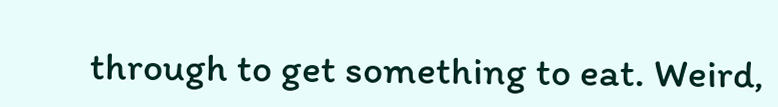through to get something to eat. Weird,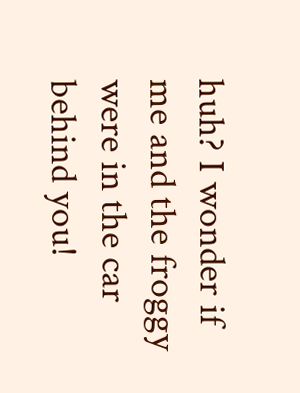huh? I wonder if me and the froggy were in the car behind you!